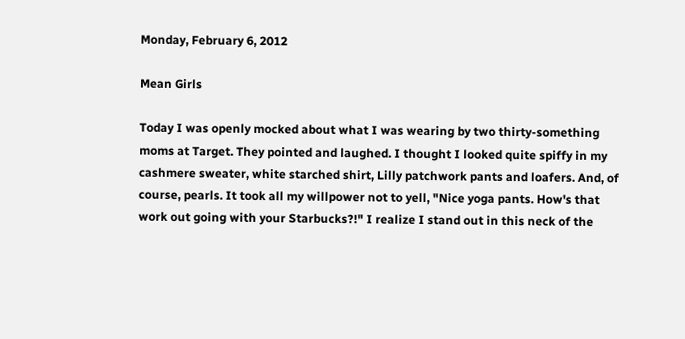Monday, February 6, 2012

Mean Girls

Today I was openly mocked about what I was wearing by two thirty-something moms at Target. They pointed and laughed. I thought I looked quite spiffy in my cashmere sweater, white starched shirt, Lilly patchwork pants and loafers. And, of course, pearls. It took all my willpower not to yell, "Nice yoga pants. How's that work out going with your Starbucks?!" I realize I stand out in this neck of the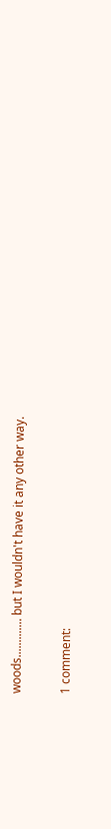woods............. but I wouldn't have it any other way.

1 comment: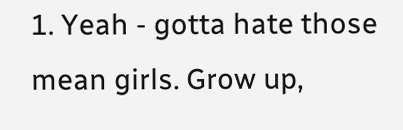1. Yeah - gotta hate those mean girls. Grow up,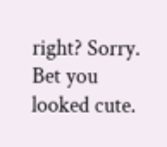right? Sorry. Bet you looked cute.